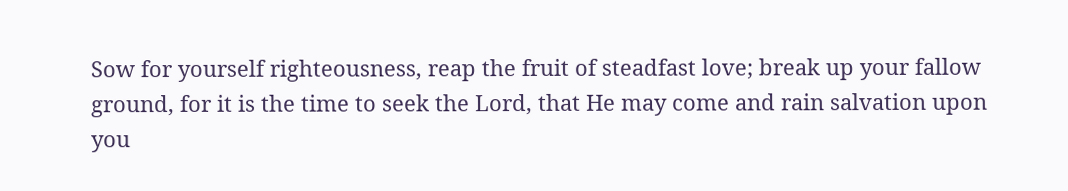Sow for yourself righteousness, reap the fruit of steadfast love; break up your fallow ground, for it is the time to seek the Lord, that He may come and rain salvation upon you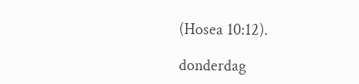(Hosea 10:12).

donderdag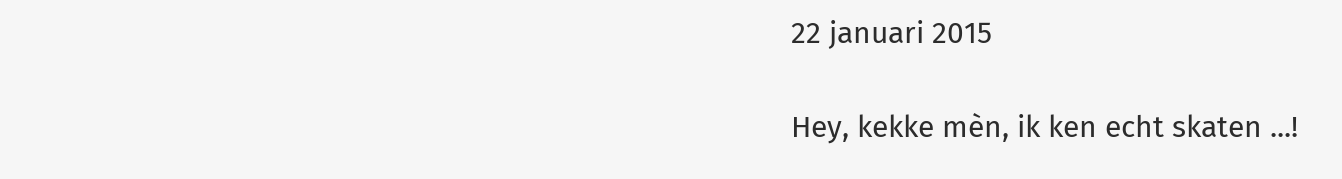22 januari 2015

Hey, kekke mèn, ik ken echt skaten ...!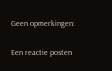Geen opmerkingen:

Een reactie posten